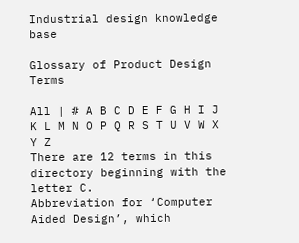Industrial design knowledge base

Glossary of Product Design Terms

All | # A B C D E F G H I J K L M N O P Q R S T U V W X Y Z
There are 12 terms in this directory beginning with the letter C.
Abbreviation for ‘Computer Aided Design’, which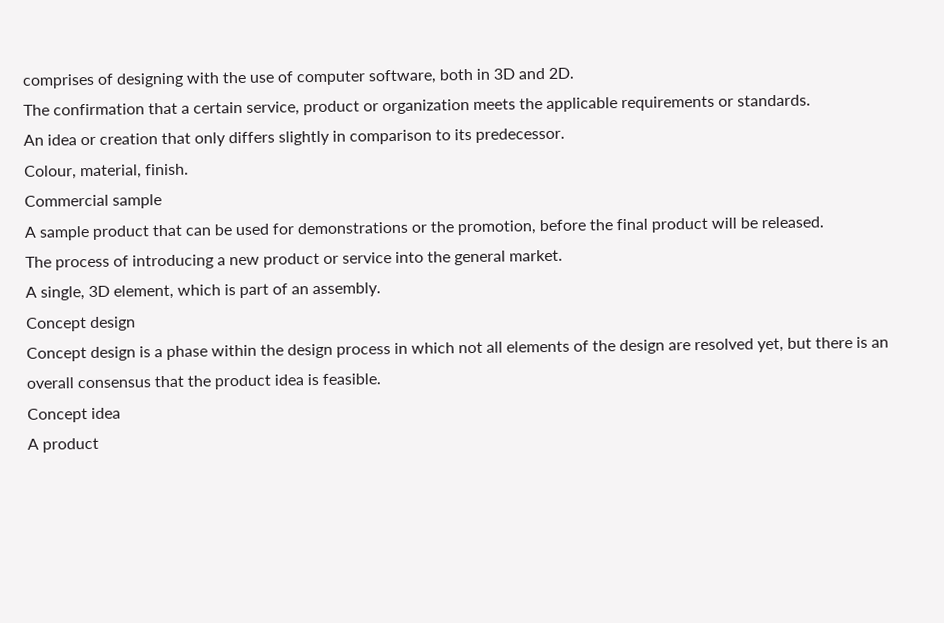comprises of designing with the use of computer software, both in 3D and 2D.
The confirmation that a certain service, product or organization meets the applicable requirements or standards.
An idea or creation that only differs slightly in comparison to its predecessor.
Colour, material, finish.
Commercial sample
A sample product that can be used for demonstrations or the promotion, before the final product will be released.
The process of introducing a new product or service into the general market.
A single, 3D element, which is part of an assembly.
Concept design
Concept design is a phase within the design process in which not all elements of the design are resolved yet, but there is an overall consensus that the product idea is feasible.
Concept idea
A product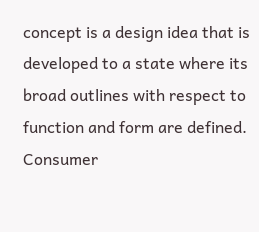concept is a design idea that is developed to a state where its broad outlines with respect to function and form are defined.
Consumer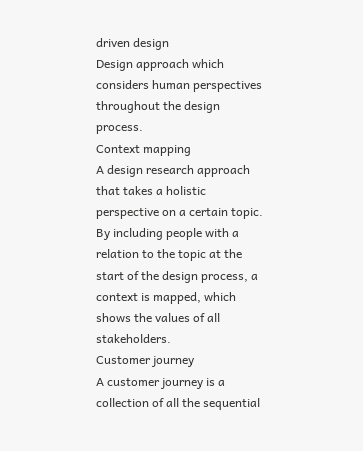driven design
Design approach which considers human perspectives throughout the design process.
Context mapping
A design research approach that takes a holistic perspective on a certain topic. By including people with a relation to the topic at the start of the design process, a context is mapped, which shows the values of all stakeholders.
Customer journey
A customer journey is a collection of all the sequential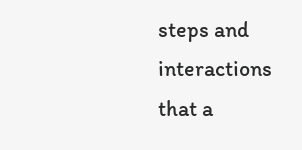steps and interactions that a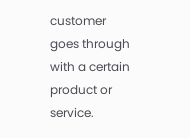customer goes through with a certain product or service.